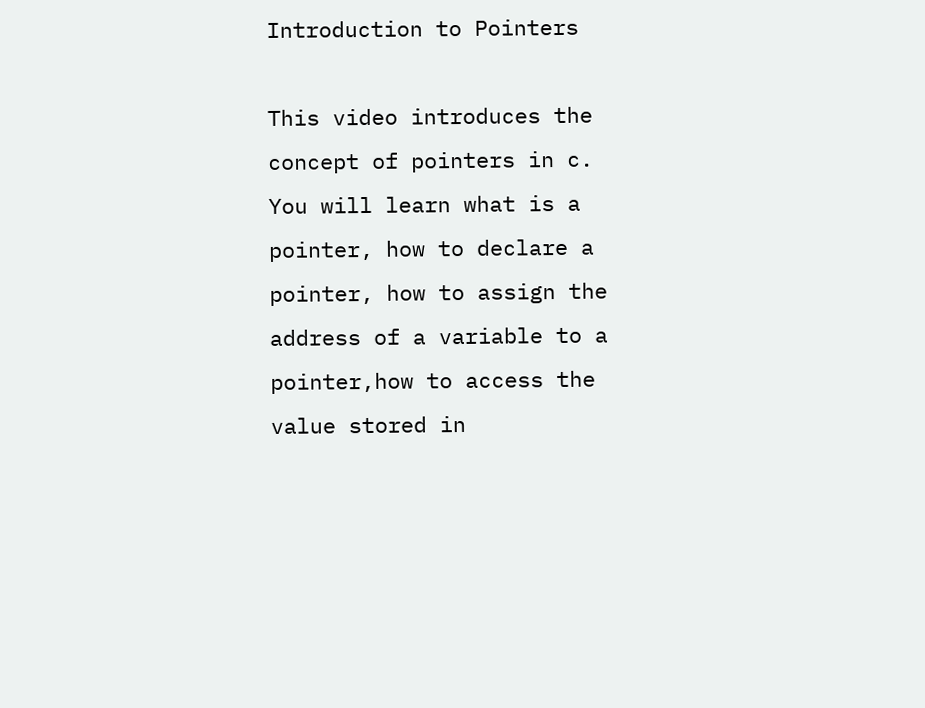Introduction to Pointers

This video introduces the concept of pointers in c. You will learn what is a pointer, how to declare a pointer, how to assign the address of a variable to a pointer,how to access the value stored in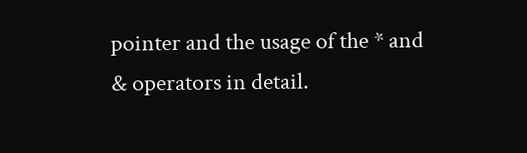pointer and the usage of the * and & operators in detail.